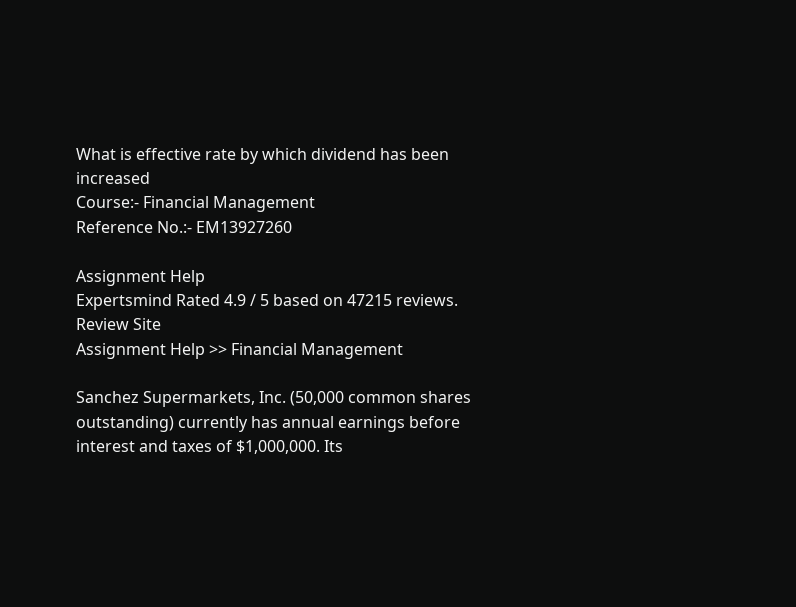What is effective rate by which dividend has been increased
Course:- Financial Management
Reference No.:- EM13927260

Assignment Help
Expertsmind Rated 4.9 / 5 based on 47215 reviews.
Review Site
Assignment Help >> Financial Management

Sanchez Supermarkets, Inc. (50,000 common shares outstanding) currently has annual earnings before interest and taxes of $1,000,000. Its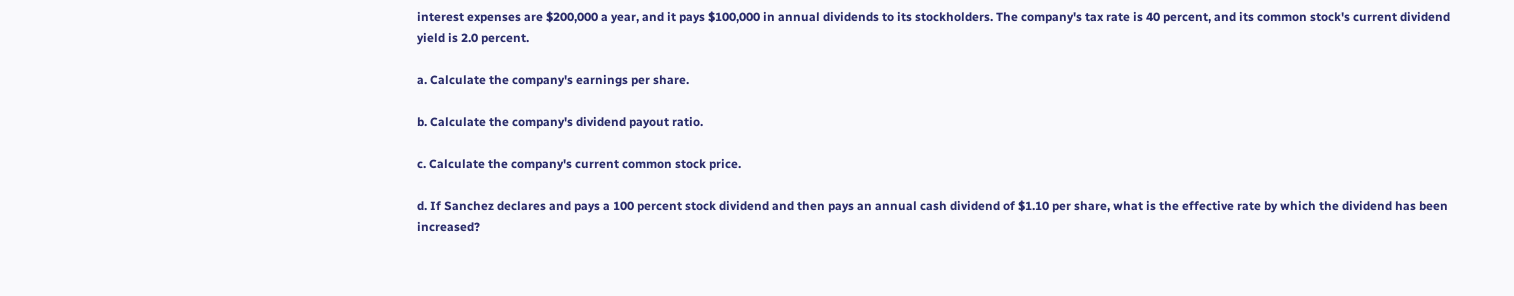interest expenses are $200,000 a year, and it pays $100,000 in annual dividends to its stockholders. The company's tax rate is 40 percent, and its common stock's current dividend yield is 2.0 percent.

a. Calculate the company's earnings per share.

b. Calculate the company's dividend payout ratio.

c. Calculate the company's current common stock price.

d. If Sanchez declares and pays a 100 percent stock dividend and then pays an annual cash dividend of $1.10 per share, what is the effective rate by which the dividend has been increased?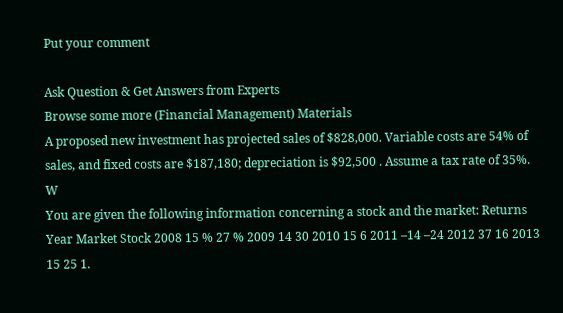Put your comment

Ask Question & Get Answers from Experts
Browse some more (Financial Management) Materials
A proposed new investment has projected sales of $828,000. Variable costs are 54% of sales, and fixed costs are $187,180; depreciation is $92,500 . Assume a tax rate of 35%. W
You are given the following information concerning a stock and the market: Returns Year Market Stock 2008 15 % 27 % 2009 14 30 2010 15 6 2011 –14 –24 2012 37 16 2013 15 25 1.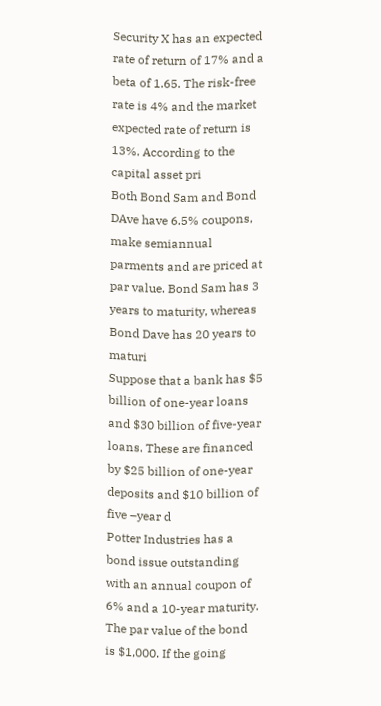Security X has an expected rate of return of 17% and a beta of 1.65. The risk-free rate is 4% and the market expected rate of return is 13%. According to the capital asset pri
Both Bond Sam and Bond DAve have 6.5% coupons, make semiannual parments and are priced at par value. Bond Sam has 3 years to maturity, whereas Bond Dave has 20 years to maturi
Suppose that a bank has $5 billion of one-year loans and $30 billion of five-year loans. These are financed by $25 billion of one-year deposits and $10 billion of five –year d
Potter Industries has a bond issue outstanding with an annual coupon of 6% and a 10-year maturity. The par value of the bond is $1,000. If the going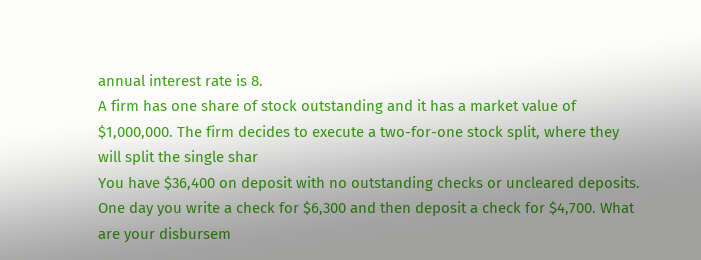annual interest rate is 8.
A firm has one share of stock outstanding and it has a market value of $1,000,000. The firm decides to execute a two-for-one stock split, where they will split the single shar
You have $36,400 on deposit with no outstanding checks or uncleared deposits. One day you write a check for $6,300 and then deposit a check for $4,700. What are your disbursem